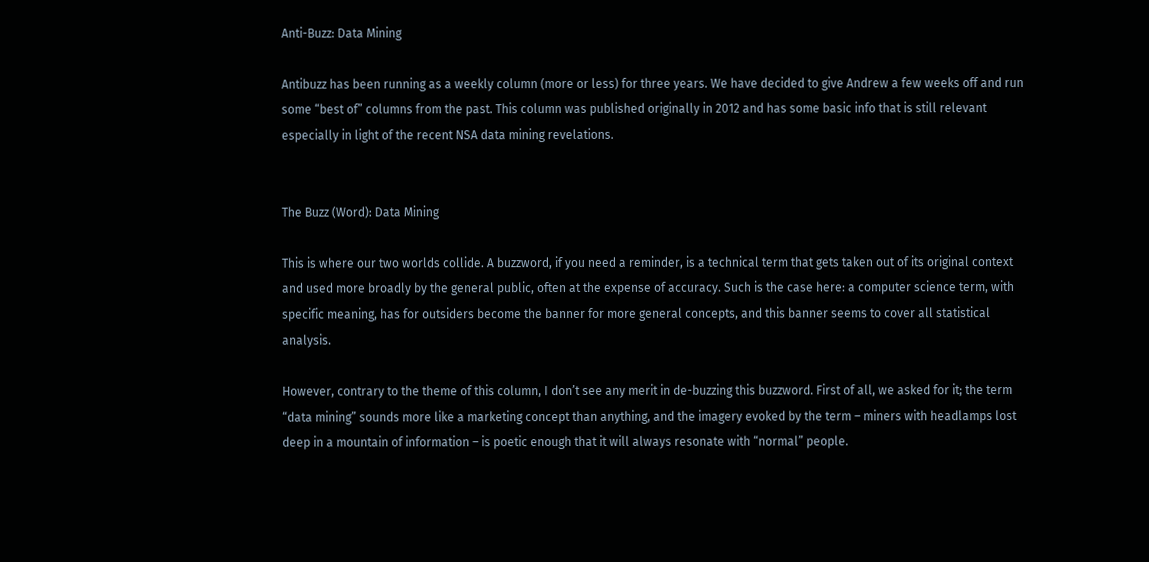Anti-Buzz: Data Mining

Antibuzz has been running as a weekly column (more or less) for three years. We have decided to give Andrew a few weeks off and run some “best of” columns from the past. This column was published originally in 2012 and has some basic info that is still relevant especially in light of the recent NSA data mining revelations.


The Buzz (Word): Data Mining

This is where our two worlds collide. A buzzword, if you need a reminder, is a technical term that gets taken out of its original context and used more broadly by the general public, often at the expense of accuracy. Such is the case here: a computer science term, with specific meaning, has for outsiders become the banner for more general concepts, and this banner seems to cover all statistical analysis.

However, contrary to the theme of this column, I don’t see any merit in de-buzzing this buzzword. First of all, we asked for it; the term “data mining” sounds more like a marketing concept than anything, and the imagery evoked by the term – miners with headlamps lost deep in a mountain of information – is poetic enough that it will always resonate with “normal” people.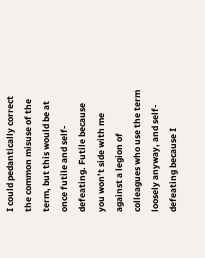I could pedantically correct the common misuse of the term, but this would be at once futile and self-defeating. Futile because you won’t side with me against a legion of colleagues who use the term loosely anyway, and self-defeating because I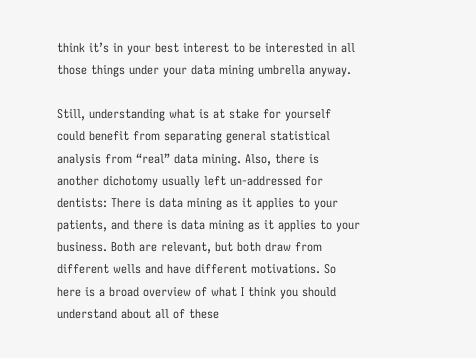think it’s in your best interest to be interested in all those things under your data mining umbrella anyway.

Still, understanding what is at stake for yourself could benefit from separating general statistical analysis from “real” data mining. Also, there is another dichotomy usually left un-addressed for dentists: There is data mining as it applies to your patients, and there is data mining as it applies to your business. Both are relevant, but both draw from different wells and have different motivations. So here is a broad overview of what I think you should understand about all of these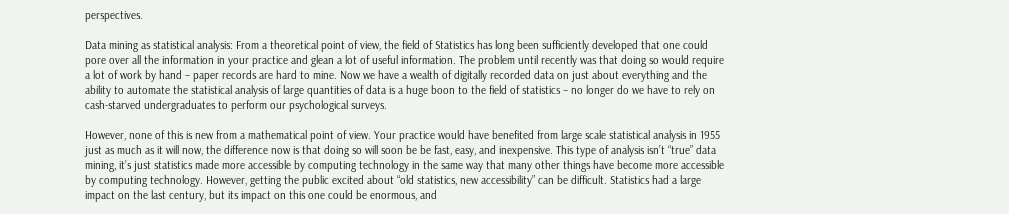perspectives.

Data mining as statistical analysis: From a theoretical point of view, the field of Statistics has long been sufficiently developed that one could pore over all the information in your practice and glean a lot of useful information. The problem until recently was that doing so would require a lot of work by hand – paper records are hard to mine. Now we have a wealth of digitally recorded data on just about everything and the ability to automate the statistical analysis of large quantities of data is a huge boon to the field of statistics – no longer do we have to rely on cash-starved undergraduates to perform our psychological surveys.

However, none of this is new from a mathematical point of view. Your practice would have benefited from large scale statistical analysis in 1955 just as much as it will now, the difference now is that doing so will soon be be fast, easy, and inexpensive. This type of analysis isn’t “true” data mining, it’s just statistics made more accessible by computing technology in the same way that many other things have become more accessible by computing technology. However, getting the public excited about “old statistics, new accessibility” can be difficult. Statistics had a large impact on the last century, but its impact on this one could be enormous, and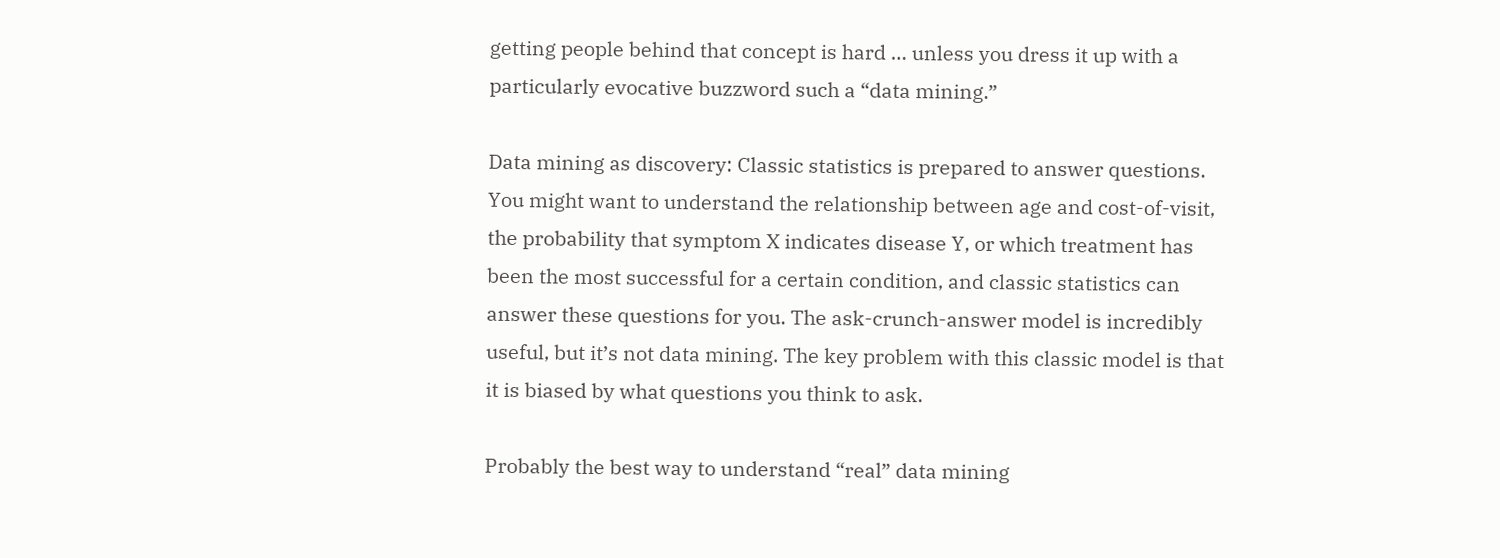getting people behind that concept is hard … unless you dress it up with a particularly evocative buzzword such a “data mining.”

Data mining as discovery: Classic statistics is prepared to answer questions. You might want to understand the relationship between age and cost-of-visit, the probability that symptom X indicates disease Y, or which treatment has been the most successful for a certain condition, and classic statistics can answer these questions for you. The ask-crunch-answer model is incredibly useful, but it’s not data mining. The key problem with this classic model is that it is biased by what questions you think to ask.

Probably the best way to understand “real” data mining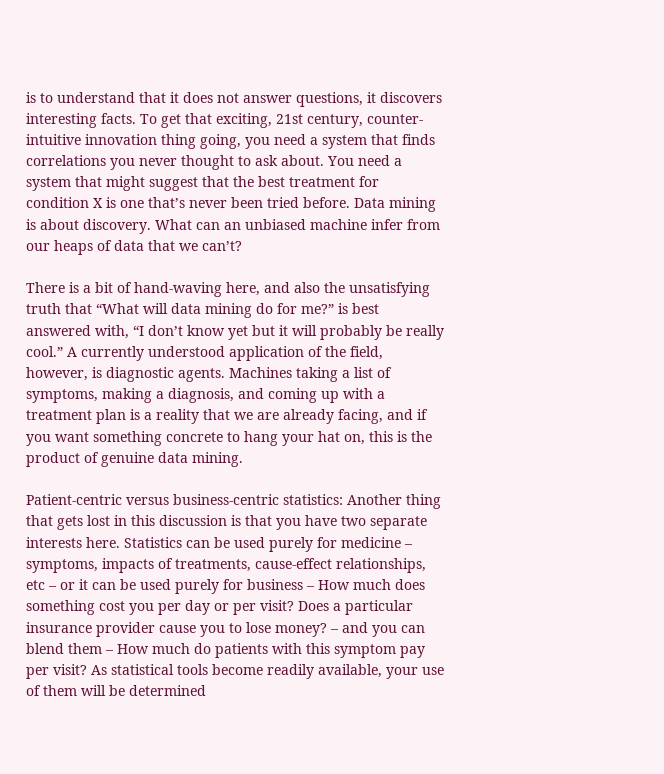is to understand that it does not answer questions, it discovers interesting facts. To get that exciting, 21st century, counter-intuitive innovation thing going, you need a system that finds correlations you never thought to ask about. You need a system that might suggest that the best treatment for condition X is one that’s never been tried before. Data mining is about discovery. What can an unbiased machine infer from our heaps of data that we can’t?

There is a bit of hand-waving here, and also the unsatisfying truth that “What will data mining do for me?” is best answered with, “I don’t know yet but it will probably be really cool.” A currently understood application of the field, however, is diagnostic agents. Machines taking a list of symptoms, making a diagnosis, and coming up with a treatment plan is a reality that we are already facing, and if you want something concrete to hang your hat on, this is the product of genuine data mining.

Patient-centric versus business-centric statistics: Another thing that gets lost in this discussion is that you have two separate interests here. Statistics can be used purely for medicine – symptoms, impacts of treatments, cause-effect relationships, etc – or it can be used purely for business – How much does something cost you per day or per visit? Does a particular insurance provider cause you to lose money? – and you can blend them – How much do patients with this symptom pay per visit? As statistical tools become readily available, your use of them will be determined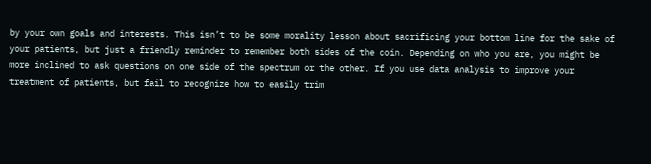by your own goals and interests. This isn’t to be some morality lesson about sacrificing your bottom line for the sake of your patients, but just a friendly reminder to remember both sides of the coin. Depending on who you are, you might be more inclined to ask questions on one side of the spectrum or the other. If you use data analysis to improve your treatment of patients, but fail to recognize how to easily trim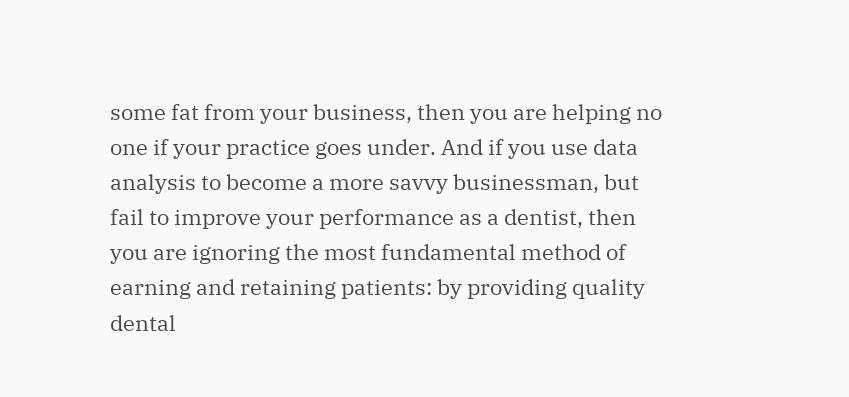some fat from your business, then you are helping no one if your practice goes under. And if you use data analysis to become a more savvy businessman, but fail to improve your performance as a dentist, then you are ignoring the most fundamental method of earning and retaining patients: by providing quality dental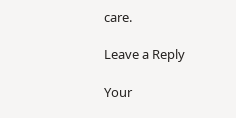care.

Leave a Reply

Your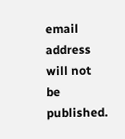email address will not be published.